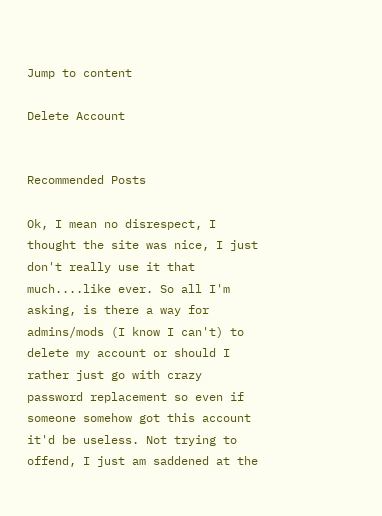Jump to content

Delete Account


Recommended Posts

Ok, I mean no disrespect, I thought the site was nice, I just don't really use it that much....like ever. So all I'm asking, is there a way for admins/mods (I know I can't) to delete my account or should I rather just go with crazy password replacement so even if someone somehow got this account it'd be useless. Not trying to offend, I just am saddened at the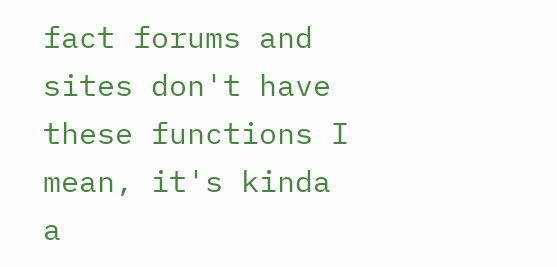fact forums and sites don't have these functions I mean, it's kinda a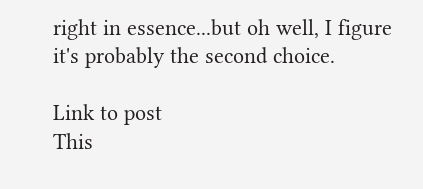right in essence...but oh well, I figure it's probably the second choice.

Link to post
This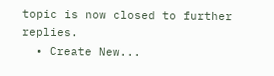topic is now closed to further replies.
  • Create New...